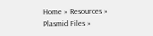Home » Resources » Plasmid Files »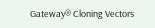Gateway® Cloning Vectors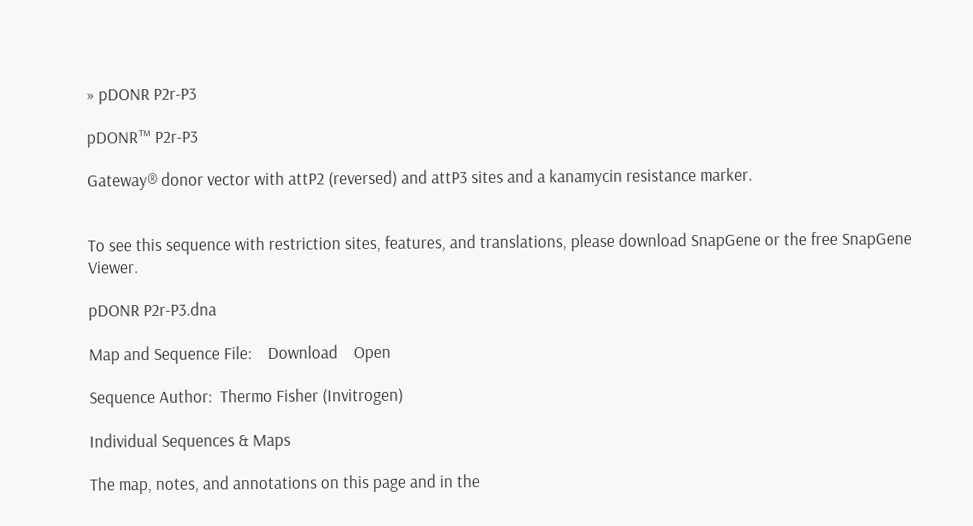» pDONR P2r-P3

pDONR™ P2r-P3

Gateway® donor vector with attP2 (reversed) and attP3 sites and a kanamycin resistance marker.


To see this sequence with restriction sites, features, and translations, please download SnapGene or the free SnapGene Viewer.

pDONR P2r-P3.dna

Map and Sequence File:    Download    Open

Sequence Author:  Thermo Fisher (Invitrogen)

Individual Sequences & Maps

The map, notes, and annotations on this page and in the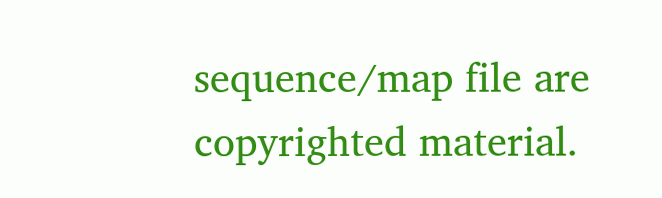sequence/map file are copyrighted material.